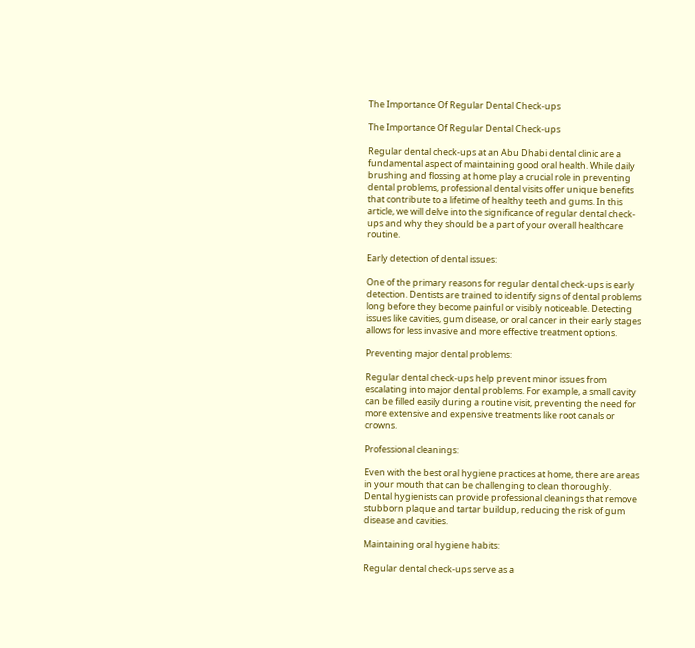The Importance Of Regular Dental Check-ups

The Importance Of Regular Dental Check-ups

Regular dental check-ups at an Abu Dhabi dental clinic are a fundamental aspect of maintaining good oral health. While daily brushing and flossing at home play a crucial role in preventing dental problems, professional dental visits offer unique benefits that contribute to a lifetime of healthy teeth and gums. In this article, we will delve into the significance of regular dental check-ups and why they should be a part of your overall healthcare routine.

Early detection of dental issues:

One of the primary reasons for regular dental check-ups is early detection. Dentists are trained to identify signs of dental problems long before they become painful or visibly noticeable. Detecting issues like cavities, gum disease, or oral cancer in their early stages allows for less invasive and more effective treatment options.

Preventing major dental problems:

Regular dental check-ups help prevent minor issues from escalating into major dental problems. For example, a small cavity can be filled easily during a routine visit, preventing the need for more extensive and expensive treatments like root canals or crowns.

Professional cleanings:

Even with the best oral hygiene practices at home, there are areas in your mouth that can be challenging to clean thoroughly. Dental hygienists can provide professional cleanings that remove stubborn plaque and tartar buildup, reducing the risk of gum disease and cavities.

Maintaining oral hygiene habits:

Regular dental check-ups serve as a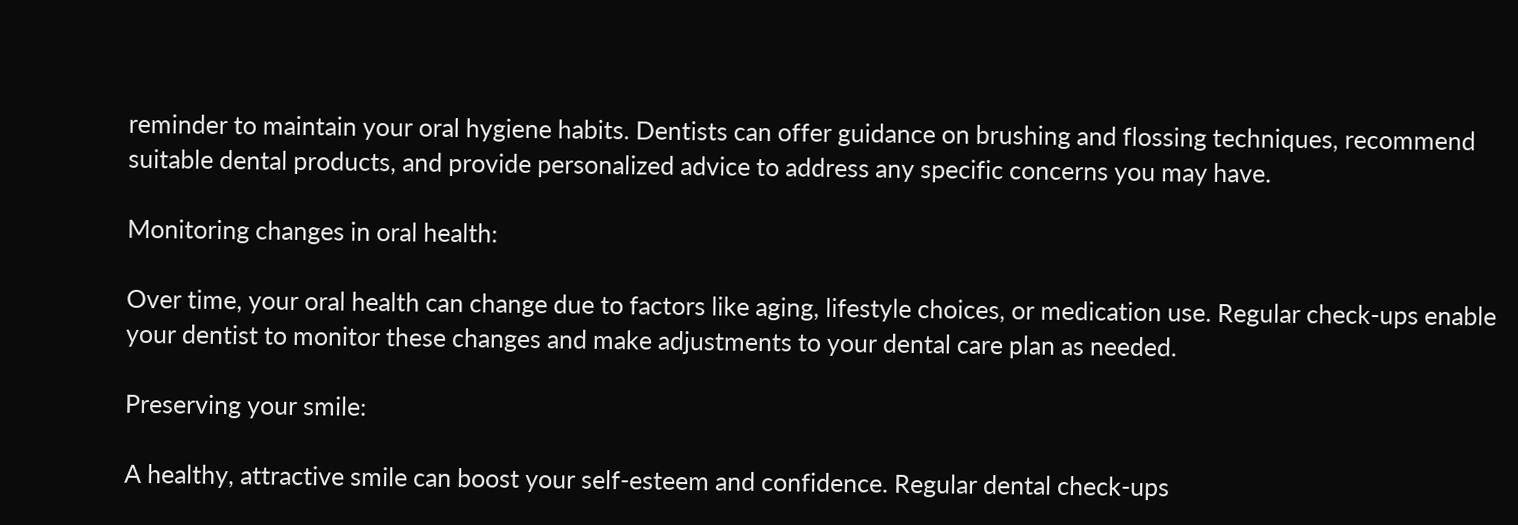reminder to maintain your oral hygiene habits. Dentists can offer guidance on brushing and flossing techniques, recommend suitable dental products, and provide personalized advice to address any specific concerns you may have.

Monitoring changes in oral health:

Over time, your oral health can change due to factors like aging, lifestyle choices, or medication use. Regular check-ups enable your dentist to monitor these changes and make adjustments to your dental care plan as needed.

Preserving your smile:

A healthy, attractive smile can boost your self-esteem and confidence. Regular dental check-ups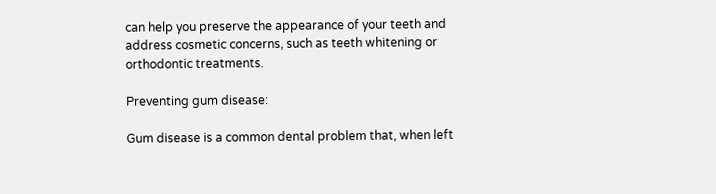can help you preserve the appearance of your teeth and address cosmetic concerns, such as teeth whitening or orthodontic treatments.

Preventing gum disease:

Gum disease is a common dental problem that, when left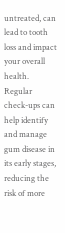untreated, can lead to tooth loss and impact your overall health. Regular check-ups can help identify and manage gum disease in its early stages, reducing the risk of more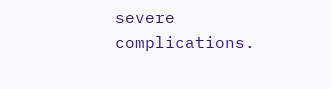severe complications.